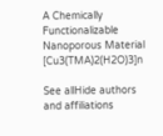A Chemically Functionalizable Nanoporous Material [Cu3(TMA)2(H2O)3]n

See allHide authors and affiliations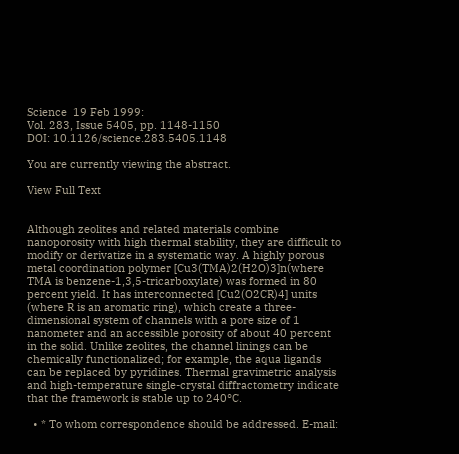Science  19 Feb 1999:
Vol. 283, Issue 5405, pp. 1148-1150
DOI: 10.1126/science.283.5405.1148

You are currently viewing the abstract.

View Full Text


Although zeolites and related materials combine nanoporosity with high thermal stability, they are difficult to modify or derivatize in a systematic way. A highly porous metal coordination polymer [Cu3(TMA)2(H2O)3]n(where TMA is benzene-1,3,5-tricarboxylate) was formed in 80 percent yield. It has interconnected [Cu2(O2CR)4] units (where R is an aromatic ring), which create a three-dimensional system of channels with a pore size of 1 nanometer and an accessible porosity of about 40 percent in the solid. Unlike zeolites, the channel linings can be chemically functionalized; for example, the aqua ligands can be replaced by pyridines. Thermal gravimetric analysis and high-temperature single-crystal diffractometry indicate that the framework is stable up to 240°C.

  • * To whom correspondence should be addressed. E-mail: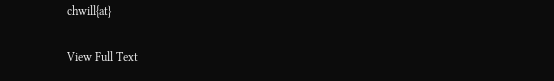chwill{at}

View Full Text